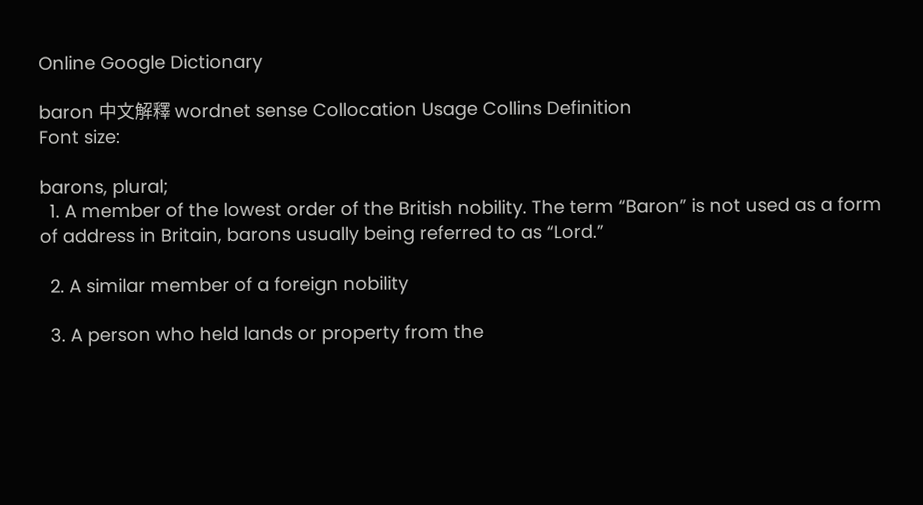Online Google Dictionary

baron 中文解釋 wordnet sense Collocation Usage Collins Definition
Font size:

barons, plural;
  1. A member of the lowest order of the British nobility. The term “Baron” is not used as a form of address in Britain, barons usually being referred to as “Lord.”

  2. A similar member of a foreign nobility

  3. A person who held lands or property from the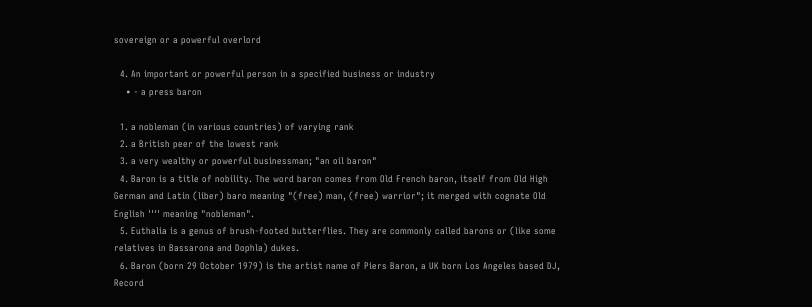sovereign or a powerful overlord

  4. An important or powerful person in a specified business or industry
    • - a press baron

  1. a nobleman (in various countries) of varying rank
  2. a British peer of the lowest rank
  3. a very wealthy or powerful businessman; "an oil baron"
  4. Baron is a title of nobility. The word baron comes from Old French baron, itself from Old High German and Latin (liber) baro meaning "(free) man, (free) warrior"; it merged with cognate Old English '''' meaning "nobleman".
  5. Euthalia is a genus of brush-footed butterflies. They are commonly called barons or (like some relatives in Bassarona and Dophla) dukes.
  6. Baron (born 29 October 1979) is the artist name of Piers Baron, a UK born Los Angeles based DJ, Record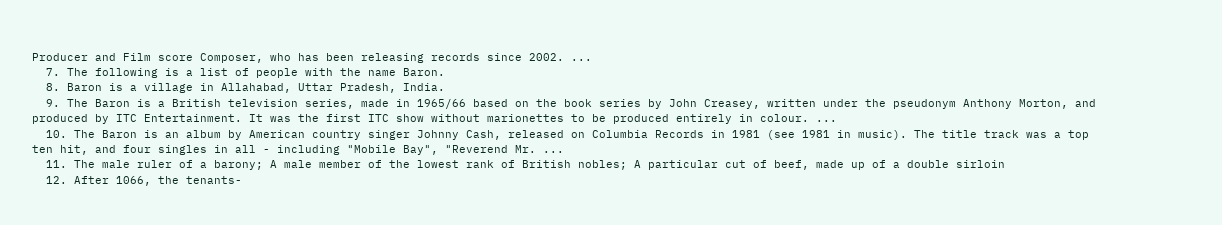Producer and Film score Composer, who has been releasing records since 2002. ...
  7. The following is a list of people with the name Baron.
  8. Baron is a village in Allahabad, Uttar Pradesh, India.
  9. The Baron is a British television series, made in 1965/66 based on the book series by John Creasey, written under the pseudonym Anthony Morton, and produced by ITC Entertainment. It was the first ITC show without marionettes to be produced entirely in colour. ...
  10. The Baron is an album by American country singer Johnny Cash, released on Columbia Records in 1981 (see 1981 in music). The title track was a top ten hit, and four singles in all - including "Mobile Bay", "Reverend Mr. ...
  11. The male ruler of a barony; A male member of the lowest rank of British nobles; A particular cut of beef, made up of a double sirloin
  12. After 1066, the tenants-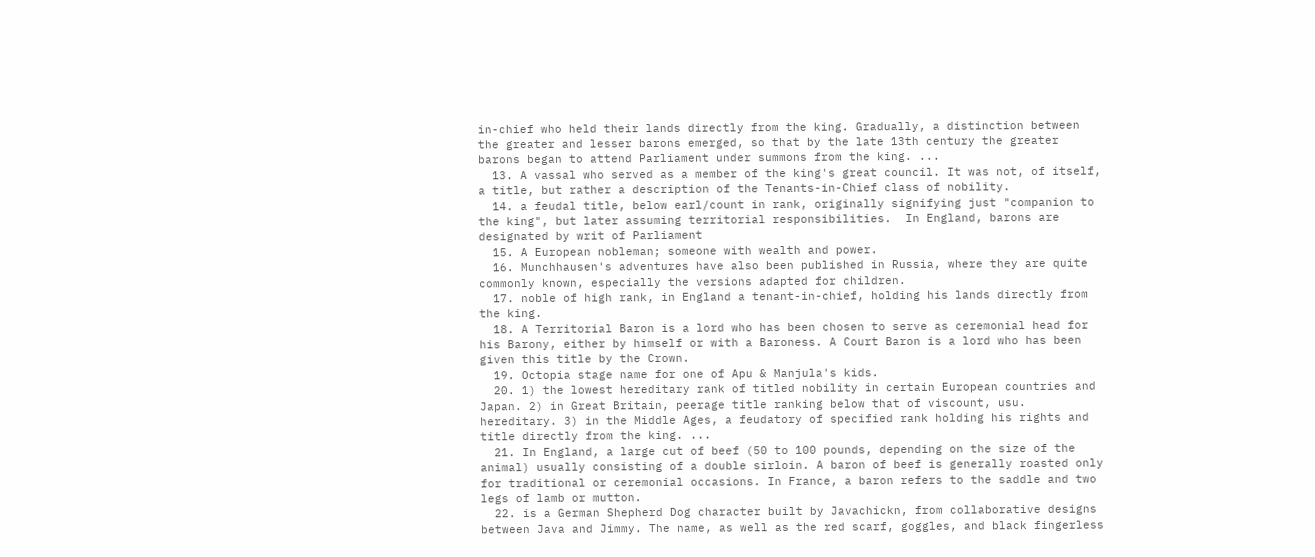in-chief who held their lands directly from the king. Gradually, a distinction between the greater and lesser barons emerged, so that by the late 13th century the greater barons began to attend Parliament under summons from the king. ...
  13. A vassal who served as a member of the king's great council. It was not, of itself, a title, but rather a description of the Tenants-in-Chief class of nobility.
  14. a feudal title, below earl/count in rank, originally signifying just "companion to the king", but later assuming territorial responsibilities.  In England, barons are designated by writ of Parliament
  15. A European nobleman; someone with wealth and power.
  16. Munchhausen's adventures have also been published in Russia, where they are quite commonly known, especially the versions adapted for children.
  17. noble of high rank, in England a tenant-in-chief, holding his lands directly from the king.
  18. A Territorial Baron is a lord who has been chosen to serve as ceremonial head for his Barony, either by himself or with a Baroness. A Court Baron is a lord who has been given this title by the Crown.
  19. Octopia stage name for one of Apu & Manjula's kids.
  20. 1) the lowest hereditary rank of titled nobility in certain European countries and Japan. 2) in Great Britain, peerage title ranking below that of viscount, usu. hereditary. 3) in the Middle Ages, a feudatory of specified rank holding his rights and title directly from the king. ...
  21. In England, a large cut of beef (50 to 100 pounds, depending on the size of the animal) usually consisting of a double sirloin. A baron of beef is generally roasted only for traditional or ceremonial occasions. In France, a baron refers to the saddle and two legs of lamb or mutton.
  22. is a German Shepherd Dog character built by Javachickn, from collaborative designs between Java and Jimmy. The name, as well as the red scarf, goggles, and black fingerless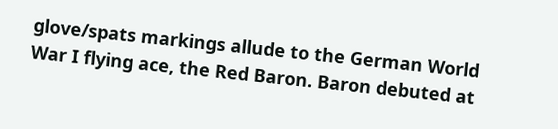glove/spats markings allude to the German World War I flying ace, the Red Baron. Baron debuted at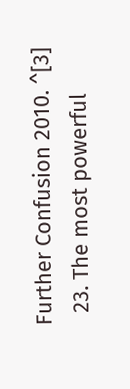Further Confusion 2010. ^[3]
  23. The most powerful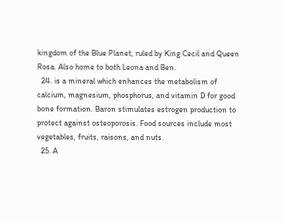kingdom of the Blue Planet, ruled by King Cecil and Queen Rosa. Also home to both Leona and Ben.
  24. is a mineral which enhances the metabolism of calcium, magnesium, phosphorus, and vitamin D for good bone formation. Baron stimulates estrogen production to protect against osteoporosis. Food sources include most vegetables, fruits, raisons, and nuts.
  25. A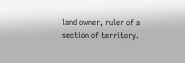land owner, ruler of a section of territory.